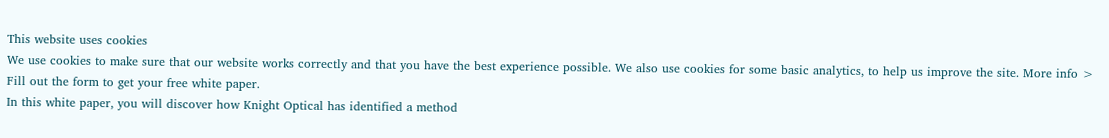This website uses cookies
We use cookies to make sure that our website works correctly and that you have the best experience possible. We also use cookies for some basic analytics, to help us improve the site. More info >
Fill out the form to get your free white paper.
In this white paper, you will discover how Knight Optical has identified a method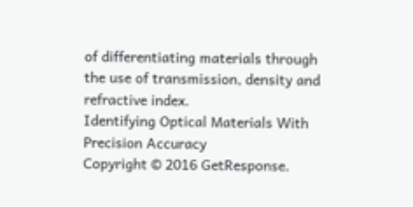of differentiating materials through the use of transmission, density and refractive index.
Identifying Optical Materials With Precision Accuracy
Copyright © 2016 GetResponse.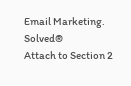Email Marketing. Solved®
Attach to Section 2